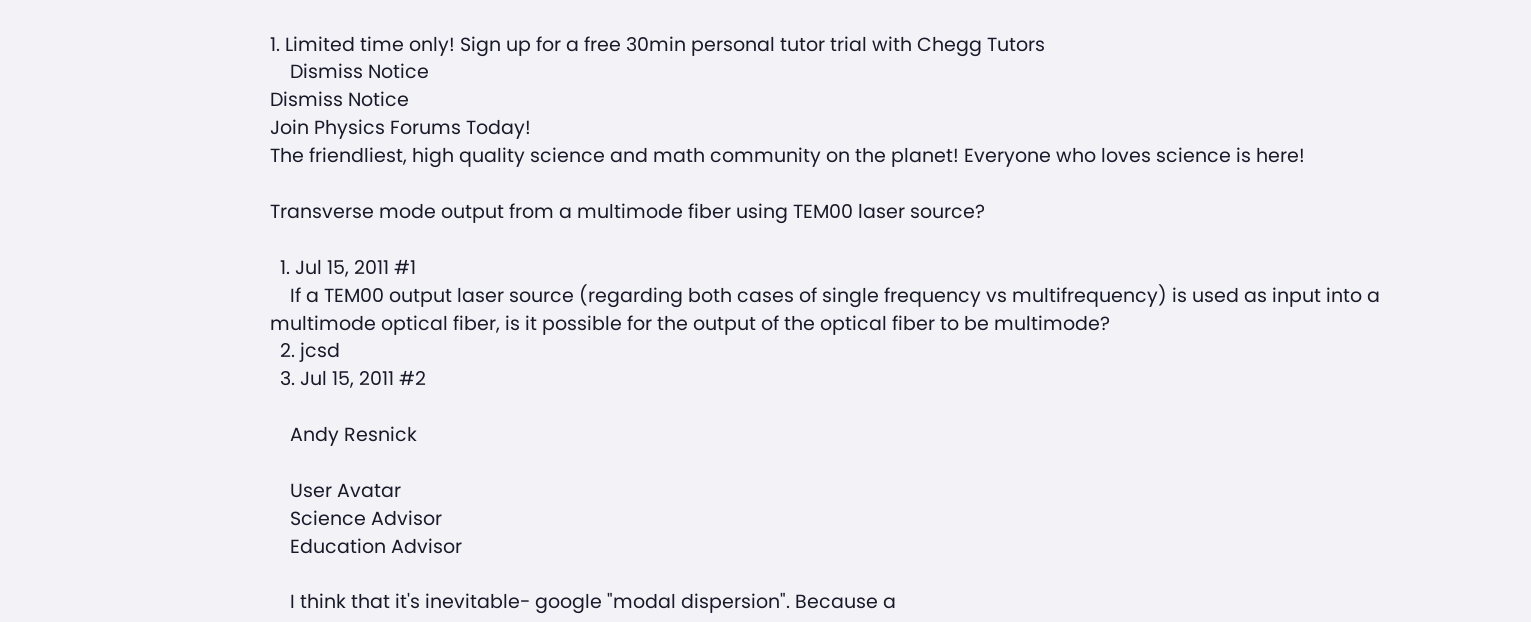1. Limited time only! Sign up for a free 30min personal tutor trial with Chegg Tutors
    Dismiss Notice
Dismiss Notice
Join Physics Forums Today!
The friendliest, high quality science and math community on the planet! Everyone who loves science is here!

Transverse mode output from a multimode fiber using TEM00 laser source?

  1. Jul 15, 2011 #1
    If a TEM00 output laser source (regarding both cases of single frequency vs multifrequency) is used as input into a multimode optical fiber, is it possible for the output of the optical fiber to be multimode?
  2. jcsd
  3. Jul 15, 2011 #2

    Andy Resnick

    User Avatar
    Science Advisor
    Education Advisor

    I think that it's inevitable- google "modal dispersion". Because a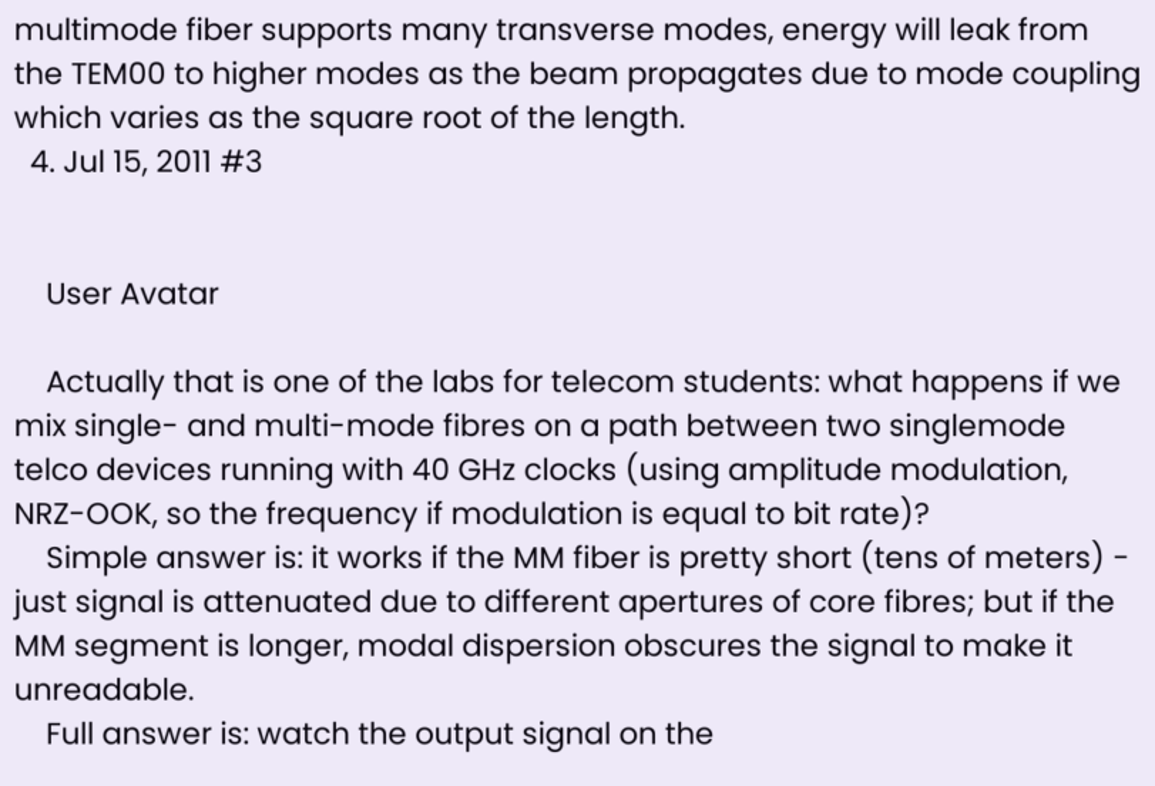multimode fiber supports many transverse modes, energy will leak from the TEM00 to higher modes as the beam propagates due to mode coupling which varies as the square root of the length.
  4. Jul 15, 2011 #3


    User Avatar

    Actually that is one of the labs for telecom students: what happens if we mix single- and multi-mode fibres on a path between two singlemode telco devices running with 40 GHz clocks (using amplitude modulation, NRZ-OOK, so the frequency if modulation is equal to bit rate)?
    Simple answer is: it works if the MM fiber is pretty short (tens of meters) - just signal is attenuated due to different apertures of core fibres; but if the MM segment is longer, modal dispersion obscures the signal to make it unreadable.
    Full answer is: watch the output signal on the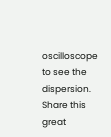oscilloscope to see the dispersion.
Share this great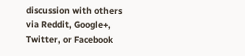discussion with others via Reddit, Google+, Twitter, or Facebook